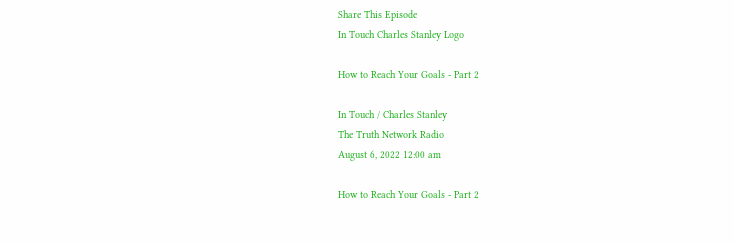Share This Episode
In Touch Charles Stanley Logo

How to Reach Your Goals - Part 2

In Touch / Charles Stanley
The Truth Network Radio
August 6, 2022 12:00 am

How to Reach Your Goals - Part 2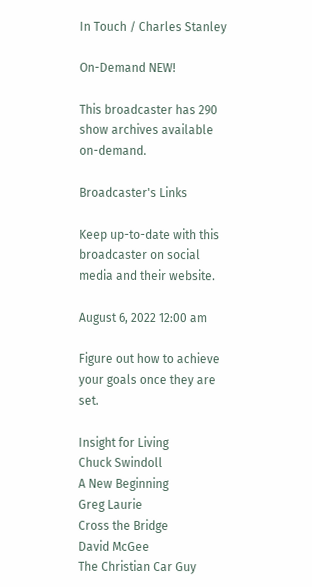In Touch / Charles Stanley

On-Demand NEW!

This broadcaster has 290 show archives available on-demand.

Broadcaster's Links

Keep up-to-date with this broadcaster on social media and their website.

August 6, 2022 12:00 am

Figure out how to achieve your goals once they are set.

Insight for Living
Chuck Swindoll
A New Beginning
Greg Laurie
Cross the Bridge
David McGee
The Christian Car Guy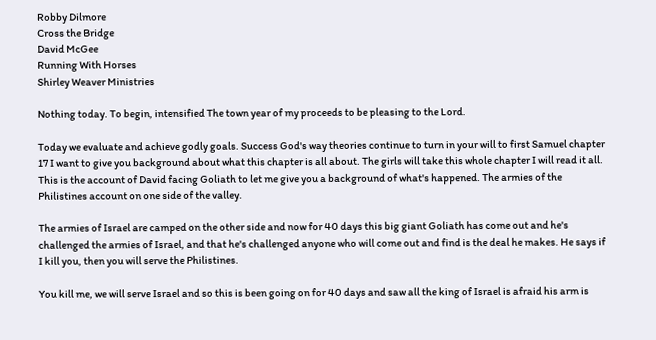Robby Dilmore
Cross the Bridge
David McGee
Running With Horses
Shirley Weaver Ministries

Nothing today. To begin, intensified The town year of my proceeds to be pleasing to the Lord.

Today we evaluate and achieve godly goals. Success God's way theories continue to turn in your will to first Samuel chapter 17 I want to give you background about what this chapter is all about. The girls will take this whole chapter I will read it all. This is the account of David facing Goliath to let me give you a background of what's happened. The armies of the Philistines account on one side of the valley.

The armies of Israel are camped on the other side and now for 40 days this big giant Goliath has come out and he's challenged the armies of Israel, and that he's challenged anyone who will come out and find is the deal he makes. He says if I kill you, then you will serve the Philistines.

You kill me, we will serve Israel and so this is been going on for 40 days and saw all the king of Israel is afraid his arm is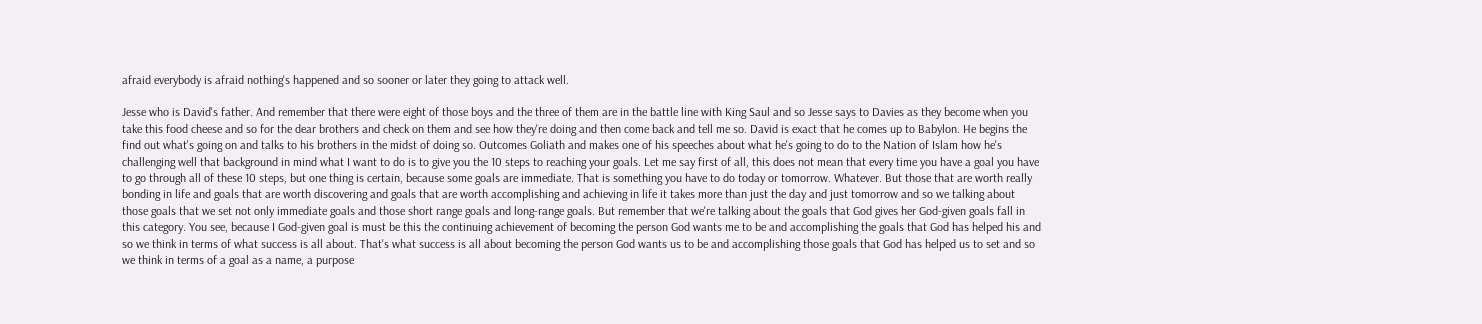afraid everybody is afraid nothing's happened and so sooner or later they going to attack well.

Jesse who is David's father. And remember that there were eight of those boys and the three of them are in the battle line with King Saul and so Jesse says to Davies as they become when you take this food cheese and so for the dear brothers and check on them and see how they're doing and then come back and tell me so. David is exact that he comes up to Babylon. He begins the find out what's going on and talks to his brothers in the midst of doing so. Outcomes Goliath and makes one of his speeches about what he's going to do to the Nation of Islam how he's challenging well that background in mind what I want to do is to give you the 10 steps to reaching your goals. Let me say first of all, this does not mean that every time you have a goal you have to go through all of these 10 steps, but one thing is certain, because some goals are immediate. That is something you have to do today or tomorrow. Whatever. But those that are worth really bonding in life and goals that are worth discovering and goals that are worth accomplishing and achieving in life it takes more than just the day and just tomorrow and so we talking about those goals that we set not only immediate goals and those short range goals and long-range goals. But remember that we're talking about the goals that God gives her God-given goals fall in this category. You see, because I God-given goal is must be this the continuing achievement of becoming the person God wants me to be and accomplishing the goals that God has helped his and so we think in terms of what success is all about. That's what success is all about becoming the person God wants us to be and accomplishing those goals that God has helped us to set and so we think in terms of a goal as a name, a purpose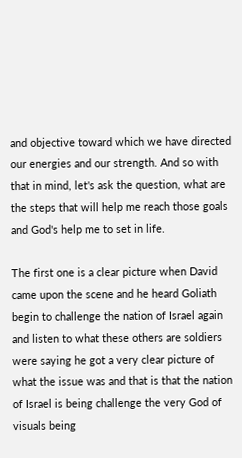and objective toward which we have directed our energies and our strength. And so with that in mind, let's ask the question, what are the steps that will help me reach those goals and God's help me to set in life.

The first one is a clear picture when David came upon the scene and he heard Goliath begin to challenge the nation of Israel again and listen to what these others are soldiers were saying he got a very clear picture of what the issue was and that is that the nation of Israel is being challenge the very God of visuals being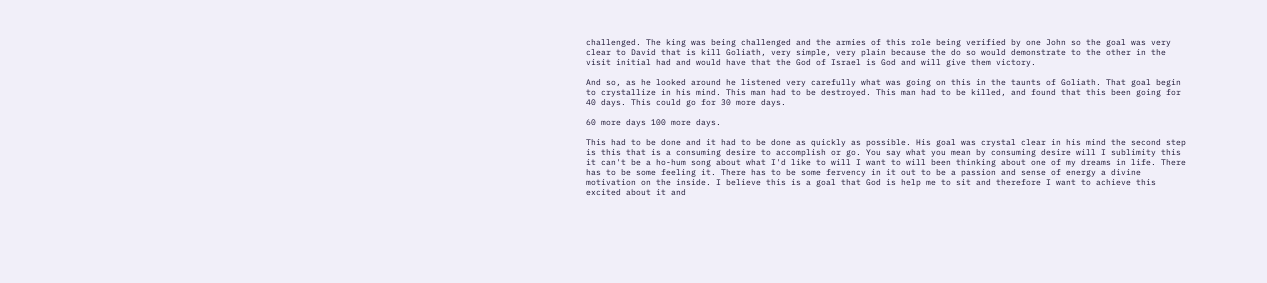challenged. The king was being challenged and the armies of this role being verified by one John so the goal was very clear to David that is kill Goliath, very simple, very plain because the do so would demonstrate to the other in the visit initial had and would have that the God of Israel is God and will give them victory.

And so, as he looked around he listened very carefully what was going on this in the taunts of Goliath. That goal begin to crystallize in his mind. This man had to be destroyed. This man had to be killed, and found that this been going for 40 days. This could go for 30 more days.

60 more days 100 more days.

This had to be done and it had to be done as quickly as possible. His goal was crystal clear in his mind the second step is this that is a consuming desire to accomplish or go. You say what you mean by consuming desire will I sublimity this it can't be a ho-hum song about what I'd like to will I want to will been thinking about one of my dreams in life. There has to be some feeling it. There has to be some fervency in it out to be a passion and sense of energy a divine motivation on the inside. I believe this is a goal that God is help me to sit and therefore I want to achieve this excited about it and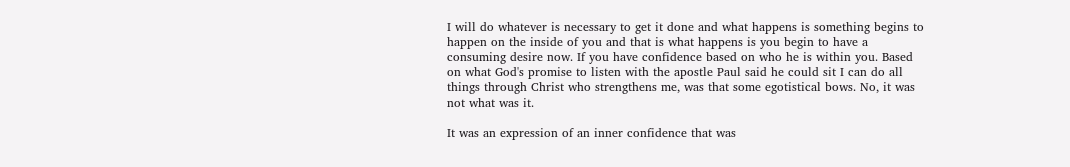I will do whatever is necessary to get it done and what happens is something begins to happen on the inside of you and that is what happens is you begin to have a consuming desire now. If you have confidence based on who he is within you. Based on what God's promise to listen with the apostle Paul said he could sit I can do all things through Christ who strengthens me, was that some egotistical bows. No, it was not what was it.

It was an expression of an inner confidence that was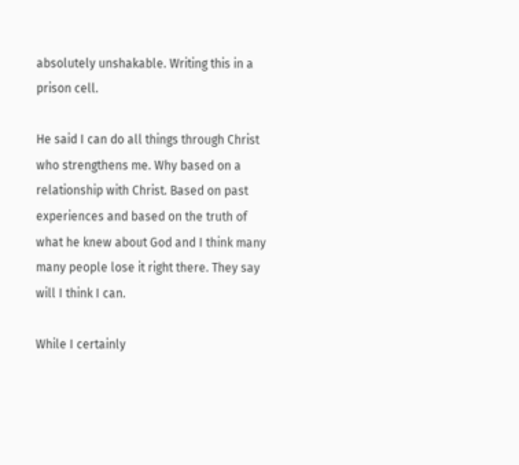absolutely unshakable. Writing this in a prison cell.

He said I can do all things through Christ who strengthens me. Why based on a relationship with Christ. Based on past experiences and based on the truth of what he knew about God and I think many many people lose it right there. They say will I think I can.

While I certainly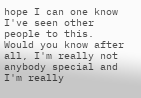hope I can one know I've seen other people to this. Would you know after all, I'm really not anybody special and I'm really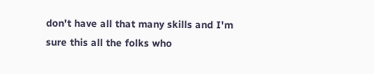don't have all that many skills and I'm sure this all the folks who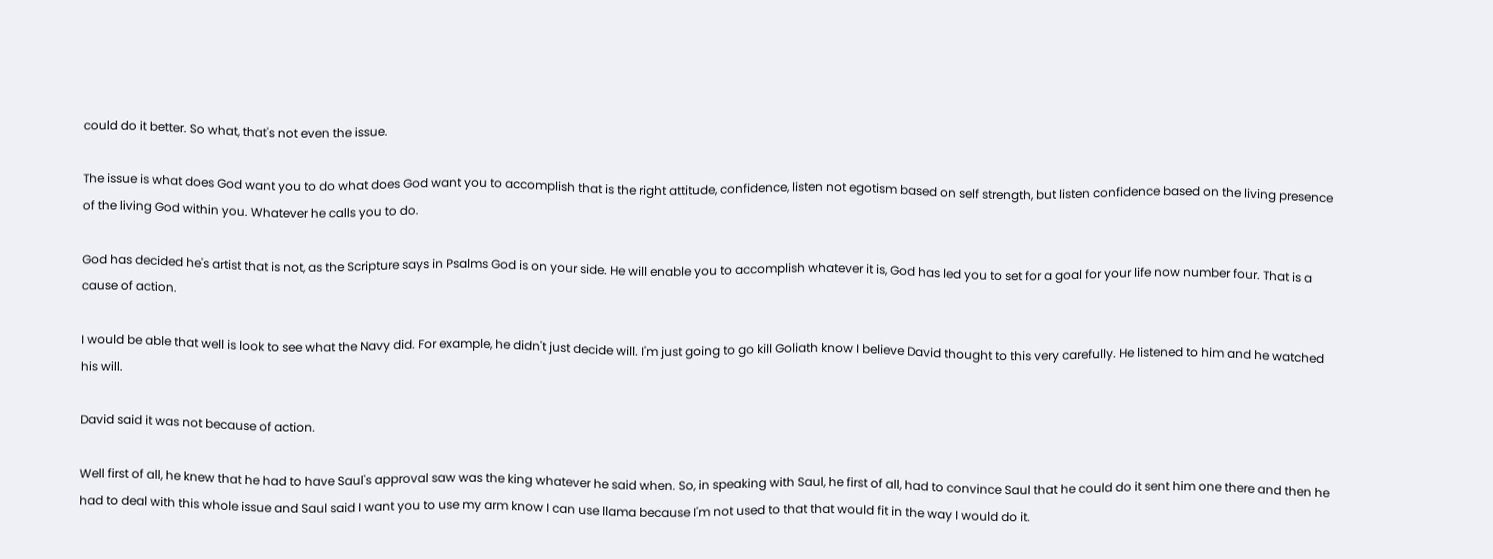could do it better. So what, that's not even the issue.

The issue is what does God want you to do what does God want you to accomplish that is the right attitude, confidence, listen not egotism based on self strength, but listen confidence based on the living presence of the living God within you. Whatever he calls you to do.

God has decided he's artist that is not, as the Scripture says in Psalms God is on your side. He will enable you to accomplish whatever it is, God has led you to set for a goal for your life now number four. That is a cause of action.

I would be able that well is look to see what the Navy did. For example, he didn't just decide will. I'm just going to go kill Goliath know I believe David thought to this very carefully. He listened to him and he watched his will.

David said it was not because of action.

Well first of all, he knew that he had to have Saul's approval saw was the king whatever he said when. So, in speaking with Saul, he first of all, had to convince Saul that he could do it sent him one there and then he had to deal with this whole issue and Saul said I want you to use my arm know I can use llama because I'm not used to that that would fit in the way I would do it.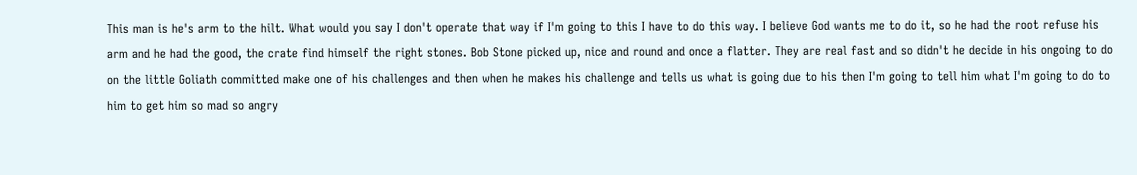This man is he's arm to the hilt. What would you say I don't operate that way if I'm going to this I have to do this way. I believe God wants me to do it, so he had the root refuse his arm and he had the good, the crate find himself the right stones. Bob Stone picked up, nice and round and once a flatter. They are real fast and so didn't he decide in his ongoing to do on the little Goliath committed make one of his challenges and then when he makes his challenge and tells us what is going due to his then I'm going to tell him what I'm going to do to him to get him so mad so angry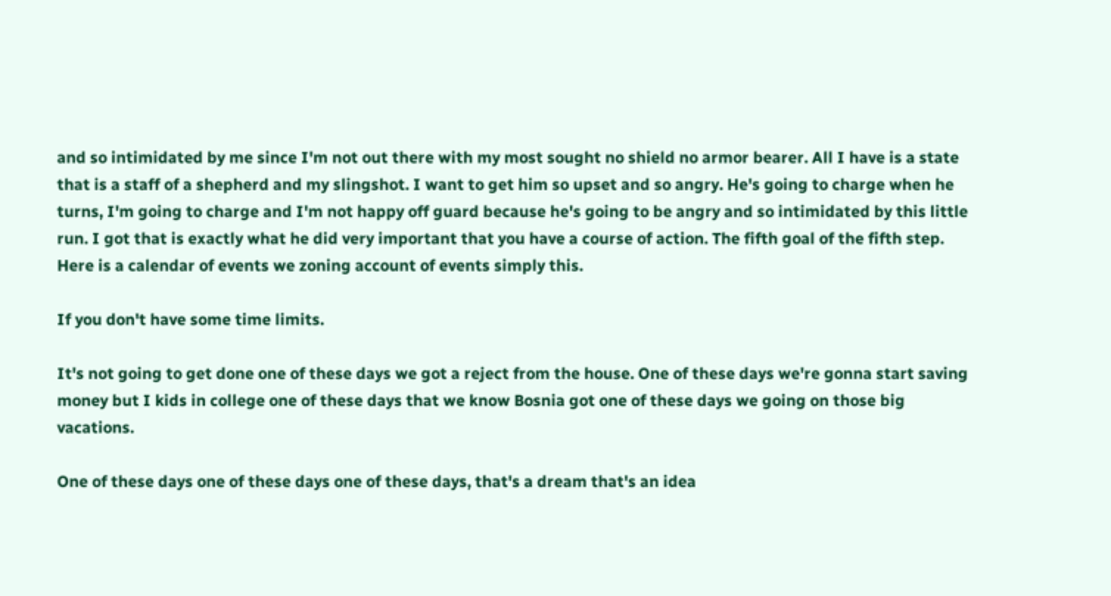and so intimidated by me since I'm not out there with my most sought no shield no armor bearer. All I have is a state that is a staff of a shepherd and my slingshot. I want to get him so upset and so angry. He's going to charge when he turns, I'm going to charge and I'm not happy off guard because he's going to be angry and so intimidated by this little run. I got that is exactly what he did very important that you have a course of action. The fifth goal of the fifth step. Here is a calendar of events we zoning account of events simply this.

If you don't have some time limits.

It's not going to get done one of these days we got a reject from the house. One of these days we're gonna start saving money but I kids in college one of these days that we know Bosnia got one of these days we going on those big vacations.

One of these days one of these days one of these days, that's a dream that's an idea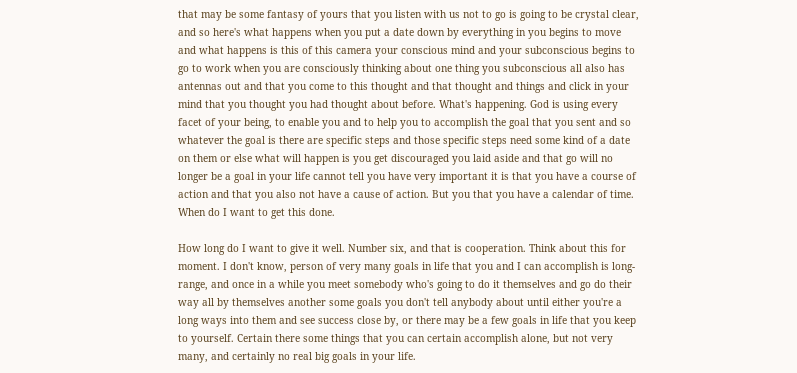that may be some fantasy of yours that you listen with us not to go is going to be crystal clear, and so here's what happens when you put a date down by everything in you begins to move and what happens is this of this camera your conscious mind and your subconscious begins to go to work when you are consciously thinking about one thing you subconscious all also has antennas out and that you come to this thought and that thought and things and click in your mind that you thought you had thought about before. What's happening. God is using every facet of your being, to enable you and to help you to accomplish the goal that you sent and so whatever the goal is there are specific steps and those specific steps need some kind of a date on them or else what will happen is you get discouraged you laid aside and that go will no longer be a goal in your life cannot tell you have very important it is that you have a course of action and that you also not have a cause of action. But you that you have a calendar of time. When do I want to get this done.

How long do I want to give it well. Number six, and that is cooperation. Think about this for moment. I don't know, person of very many goals in life that you and I can accomplish is long-range, and once in a while you meet somebody who's going to do it themselves and go do their way all by themselves another some goals you don't tell anybody about until either you're a long ways into them and see success close by, or there may be a few goals in life that you keep to yourself. Certain there some things that you can certain accomplish alone, but not very many, and certainly no real big goals in your life.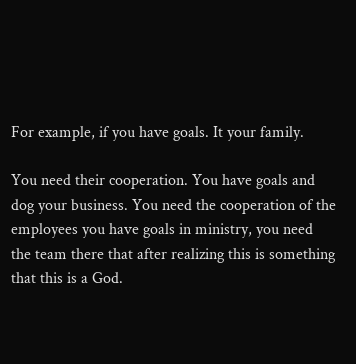For example, if you have goals. It your family.

You need their cooperation. You have goals and dog your business. You need the cooperation of the employees you have goals in ministry, you need the team there that after realizing this is something that this is a God.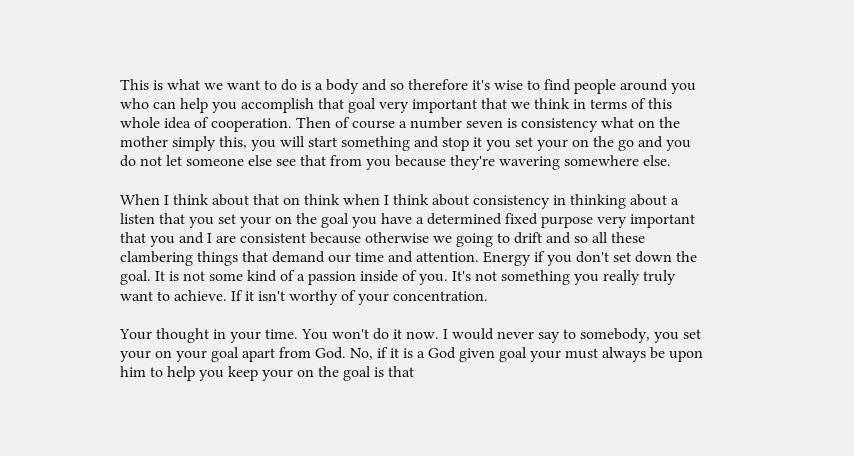This is what we want to do is a body and so therefore it's wise to find people around you who can help you accomplish that goal very important that we think in terms of this whole idea of cooperation. Then of course a number seven is consistency what on the mother simply this, you will start something and stop it you set your on the go and you do not let someone else see that from you because they're wavering somewhere else.

When I think about that on think when I think about consistency in thinking about a listen that you set your on the goal you have a determined fixed purpose very important that you and I are consistent because otherwise we going to drift and so all these clambering things that demand our time and attention. Energy if you don't set down the goal. It is not some kind of a passion inside of you. It's not something you really truly want to achieve. If it isn't worthy of your concentration.

Your thought in your time. You won't do it now. I would never say to somebody, you set your on your goal apart from God. No, if it is a God given goal your must always be upon him to help you keep your on the goal is that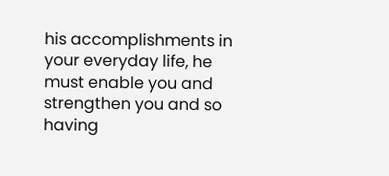his accomplishments in your everyday life, he must enable you and strengthen you and so having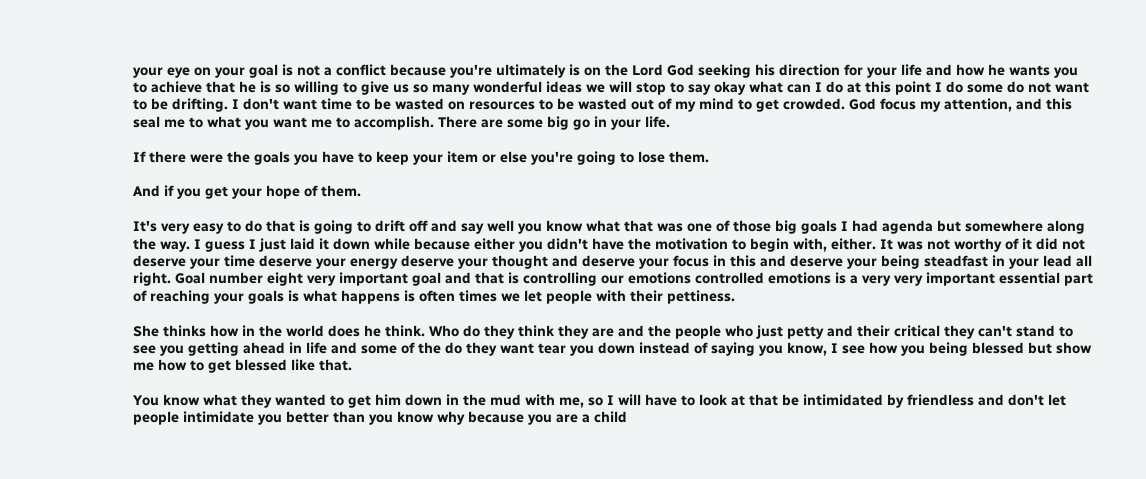your eye on your goal is not a conflict because you're ultimately is on the Lord God seeking his direction for your life and how he wants you to achieve that he is so willing to give us so many wonderful ideas we will stop to say okay what can I do at this point I do some do not want to be drifting. I don't want time to be wasted on resources to be wasted out of my mind to get crowded. God focus my attention, and this seal me to what you want me to accomplish. There are some big go in your life.

If there were the goals you have to keep your item or else you're going to lose them.

And if you get your hope of them.

It's very easy to do that is going to drift off and say well you know what that was one of those big goals I had agenda but somewhere along the way. I guess I just laid it down while because either you didn't have the motivation to begin with, either. It was not worthy of it did not deserve your time deserve your energy deserve your thought and deserve your focus in this and deserve your being steadfast in your lead all right. Goal number eight very important goal and that is controlling our emotions controlled emotions is a very very important essential part of reaching your goals is what happens is often times we let people with their pettiness.

She thinks how in the world does he think. Who do they think they are and the people who just petty and their critical they can't stand to see you getting ahead in life and some of the do they want tear you down instead of saying you know, I see how you being blessed but show me how to get blessed like that.

You know what they wanted to get him down in the mud with me, so I will have to look at that be intimidated by friendless and don't let people intimidate you better than you know why because you are a child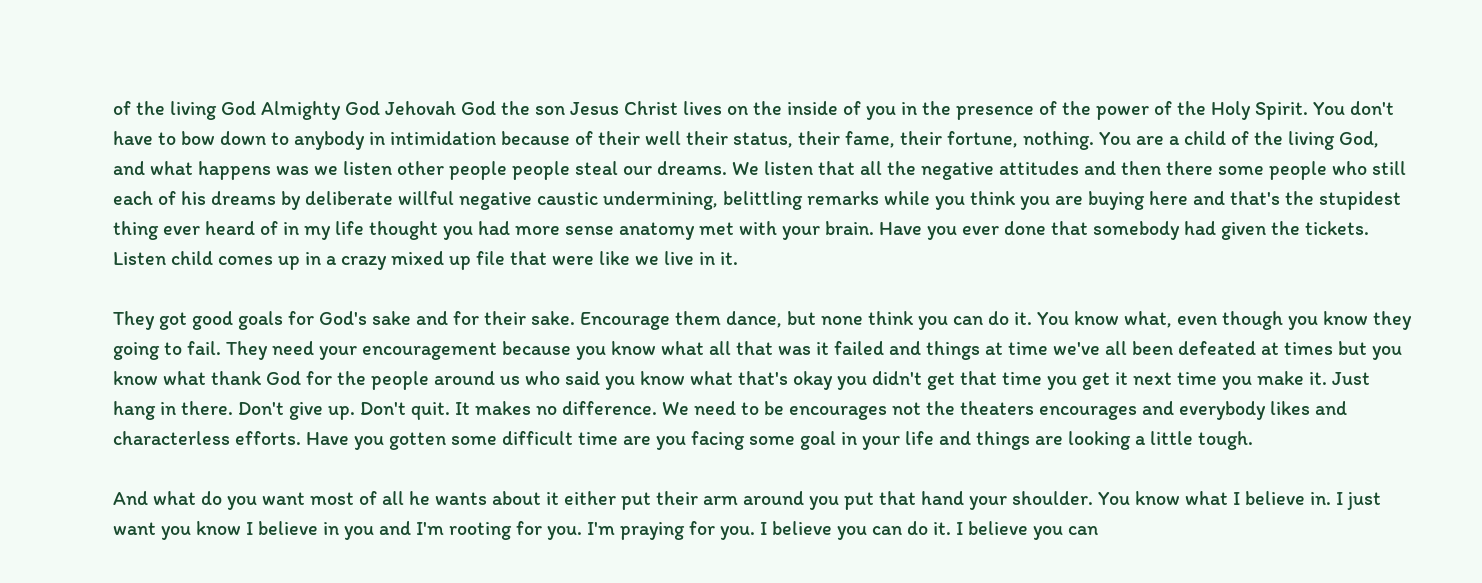of the living God Almighty God Jehovah God the son Jesus Christ lives on the inside of you in the presence of the power of the Holy Spirit. You don't have to bow down to anybody in intimidation because of their well their status, their fame, their fortune, nothing. You are a child of the living God, and what happens was we listen other people people steal our dreams. We listen that all the negative attitudes and then there some people who still each of his dreams by deliberate willful negative caustic undermining, belittling remarks while you think you are buying here and that's the stupidest thing ever heard of in my life thought you had more sense anatomy met with your brain. Have you ever done that somebody had given the tickets. Listen child comes up in a crazy mixed up file that were like we live in it.

They got good goals for God's sake and for their sake. Encourage them dance, but none think you can do it. You know what, even though you know they going to fail. They need your encouragement because you know what all that was it failed and things at time we've all been defeated at times but you know what thank God for the people around us who said you know what that's okay you didn't get that time you get it next time you make it. Just hang in there. Don't give up. Don't quit. It makes no difference. We need to be encourages not the theaters encourages and everybody likes and characterless efforts. Have you gotten some difficult time are you facing some goal in your life and things are looking a little tough.

And what do you want most of all he wants about it either put their arm around you put that hand your shoulder. You know what I believe in. I just want you know I believe in you and I'm rooting for you. I'm praying for you. I believe you can do it. I believe you can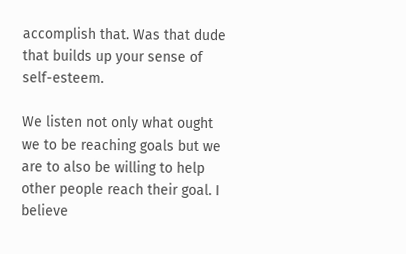accomplish that. Was that dude that builds up your sense of self-esteem.

We listen not only what ought we to be reaching goals but we are to also be willing to help other people reach their goal. I believe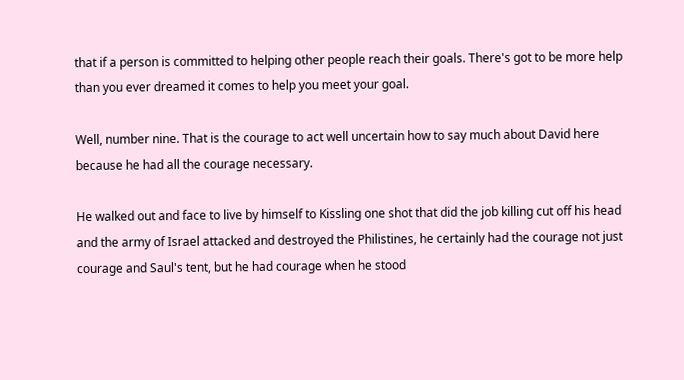that if a person is committed to helping other people reach their goals. There's got to be more help than you ever dreamed it comes to help you meet your goal.

Well, number nine. That is the courage to act well uncertain how to say much about David here because he had all the courage necessary.

He walked out and face to live by himself to Kissling one shot that did the job killing cut off his head and the army of Israel attacked and destroyed the Philistines, he certainly had the courage not just courage and Saul's tent, but he had courage when he stood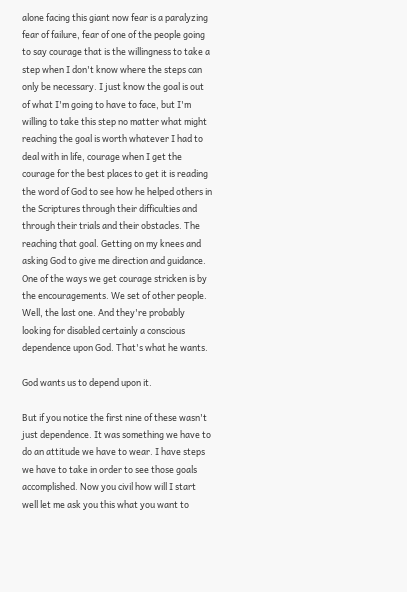alone facing this giant now fear is a paralyzing fear of failure, fear of one of the people going to say courage that is the willingness to take a step when I don't know where the steps can only be necessary. I just know the goal is out of what I'm going to have to face, but I'm willing to take this step no matter what might reaching the goal is worth whatever I had to deal with in life, courage when I get the courage for the best places to get it is reading the word of God to see how he helped others in the Scriptures through their difficulties and through their trials and their obstacles. The reaching that goal. Getting on my knees and asking God to give me direction and guidance. One of the ways we get courage stricken is by the encouragements. We set of other people. Well, the last one. And they're probably looking for disabled certainly a conscious dependence upon God. That's what he wants.

God wants us to depend upon it.

But if you notice the first nine of these wasn't just dependence. It was something we have to do an attitude we have to wear. I have steps we have to take in order to see those goals accomplished. Now you civil how will I start well let me ask you this what you want to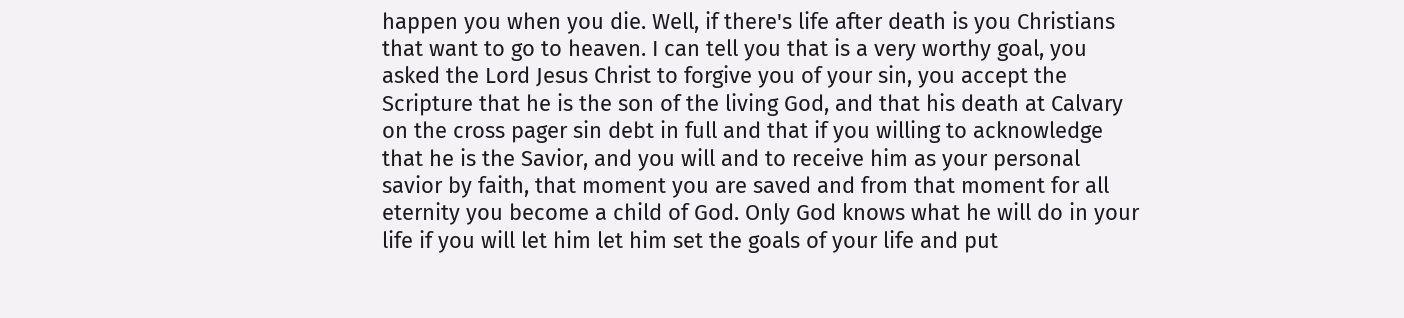happen you when you die. Well, if there's life after death is you Christians that want to go to heaven. I can tell you that is a very worthy goal, you asked the Lord Jesus Christ to forgive you of your sin, you accept the Scripture that he is the son of the living God, and that his death at Calvary on the cross pager sin debt in full and that if you willing to acknowledge that he is the Savior, and you will and to receive him as your personal savior by faith, that moment you are saved and from that moment for all eternity you become a child of God. Only God knows what he will do in your life if you will let him let him set the goals of your life and put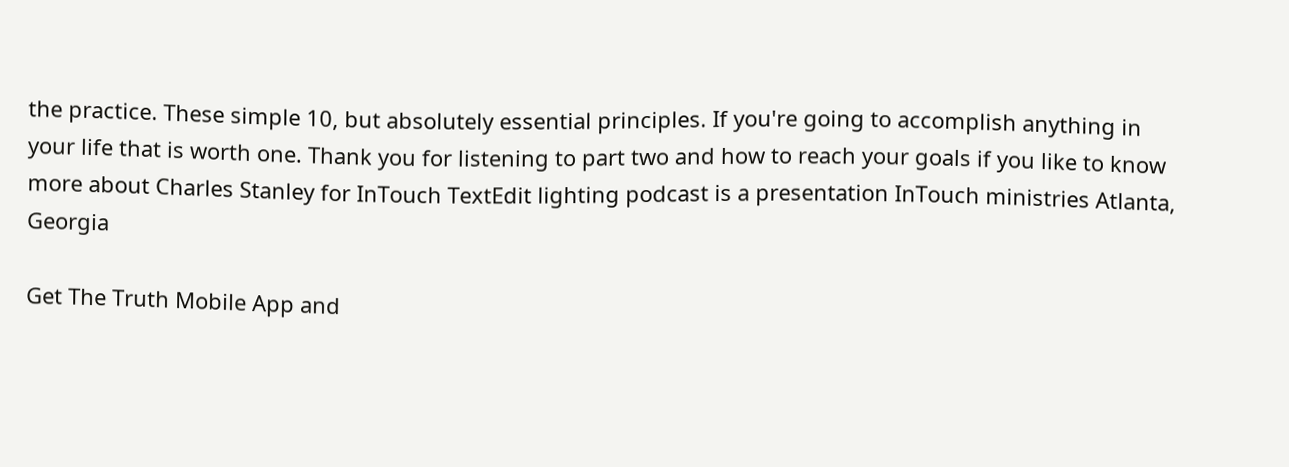the practice. These simple 10, but absolutely essential principles. If you're going to accomplish anything in your life that is worth one. Thank you for listening to part two and how to reach your goals if you like to know more about Charles Stanley for InTouch TextEdit lighting podcast is a presentation InTouch ministries Atlanta, Georgia

Get The Truth Mobile App and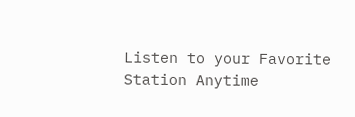Listen to your Favorite Station Anytime